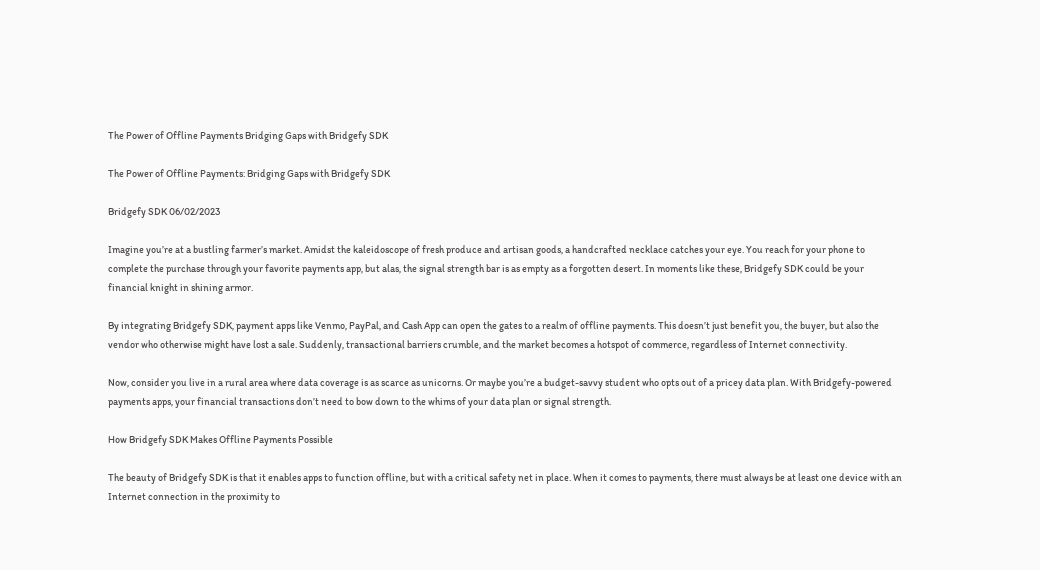The Power of Offline Payments Bridging Gaps with Bridgefy SDK

The Power of Offline Payments: Bridging Gaps with Bridgefy SDK

Bridgefy SDK 06/02/2023

Imagine you’re at a bustling farmer’s market. Amidst the kaleidoscope of fresh produce and artisan goods, a handcrafted necklace catches your eye. You reach for your phone to complete the purchase through your favorite payments app, but alas, the signal strength bar is as empty as a forgotten desert. In moments like these, Bridgefy SDK could be your financial knight in shining armor.

By integrating Bridgefy SDK, payment apps like Venmo, PayPal, and Cash App can open the gates to a realm of offline payments. This doesn’t just benefit you, the buyer, but also the vendor who otherwise might have lost a sale. Suddenly, transactional barriers crumble, and the market becomes a hotspot of commerce, regardless of Internet connectivity.

Now, consider you live in a rural area where data coverage is as scarce as unicorns. Or maybe you’re a budget-savvy student who opts out of a pricey data plan. With Bridgefy-powered payments apps, your financial transactions don’t need to bow down to the whims of your data plan or signal strength.

How Bridgefy SDK Makes Offline Payments Possible

The beauty of Bridgefy SDK is that it enables apps to function offline, but with a critical safety net in place. When it comes to payments, there must always be at least one device with an Internet connection in the proximity to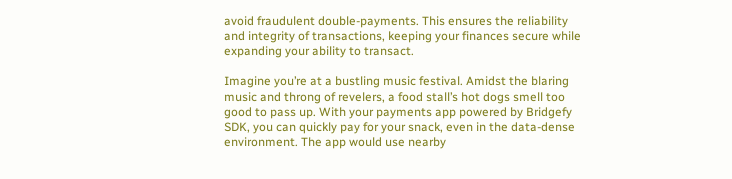avoid fraudulent double-payments. This ensures the reliability and integrity of transactions, keeping your finances secure while expanding your ability to transact.

Imagine you’re at a bustling music festival. Amidst the blaring music and throng of revelers, a food stall’s hot dogs smell too good to pass up. With your payments app powered by Bridgefy SDK, you can quickly pay for your snack, even in the data-dense environment. The app would use nearby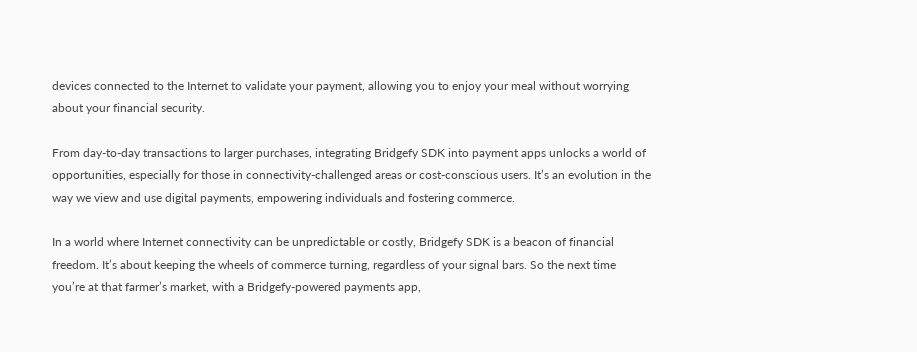devices connected to the Internet to validate your payment, allowing you to enjoy your meal without worrying about your financial security.

From day-to-day transactions to larger purchases, integrating Bridgefy SDK into payment apps unlocks a world of opportunities, especially for those in connectivity-challenged areas or cost-conscious users. It’s an evolution in the way we view and use digital payments, empowering individuals and fostering commerce.

In a world where Internet connectivity can be unpredictable or costly, Bridgefy SDK is a beacon of financial freedom. It’s about keeping the wheels of commerce turning, regardless of your signal bars. So the next time you’re at that farmer’s market, with a Bridgefy-powered payments app,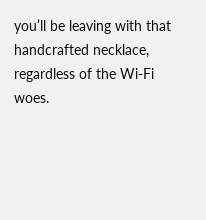you’ll be leaving with that handcrafted necklace, regardless of the Wi-Fi woes.